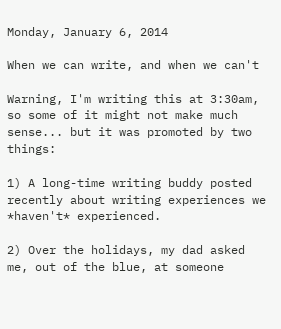Monday, January 6, 2014

When we can write, and when we can't

Warning, I'm writing this at 3:30am, so some of it might not make much sense... but it was promoted by two things:

1) A long-time writing buddy posted recently about writing experiences we *haven't* experienced.

2) Over the holidays, my dad asked me, out of the blue, at someone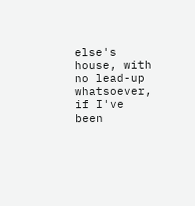else's house, with no lead-up whatsoever, if I've been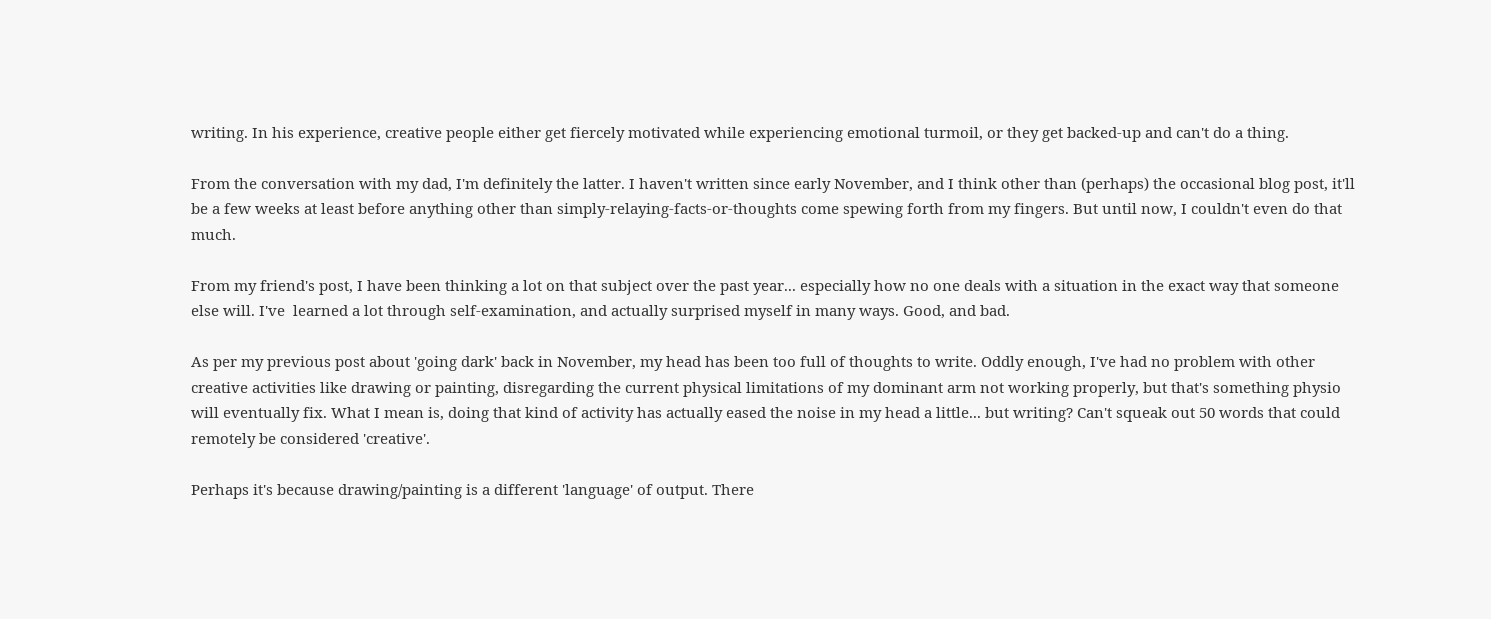writing. In his experience, creative people either get fiercely motivated while experiencing emotional turmoil, or they get backed-up and can't do a thing.

From the conversation with my dad, I'm definitely the latter. I haven't written since early November, and I think other than (perhaps) the occasional blog post, it'll be a few weeks at least before anything other than simply-relaying-facts-or-thoughts come spewing forth from my fingers. But until now, I couldn't even do that much.

From my friend's post, I have been thinking a lot on that subject over the past year... especially how no one deals with a situation in the exact way that someone else will. I've  learned a lot through self-examination, and actually surprised myself in many ways. Good, and bad.

As per my previous post about 'going dark' back in November, my head has been too full of thoughts to write. Oddly enough, I've had no problem with other creative activities like drawing or painting, disregarding the current physical limitations of my dominant arm not working properly, but that's something physio will eventually fix. What I mean is, doing that kind of activity has actually eased the noise in my head a little... but writing? Can't squeak out 50 words that could remotely be considered 'creative'.

Perhaps it's because drawing/painting is a different 'language' of output. There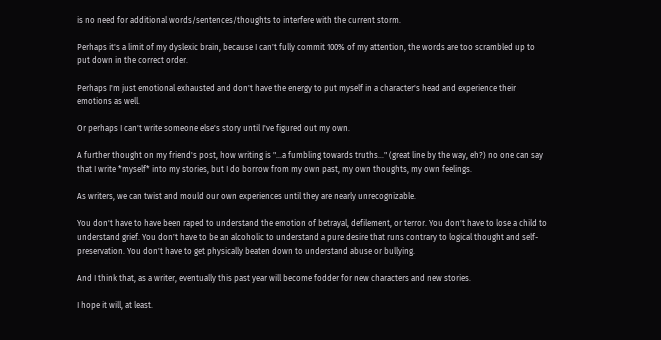is no need for additional words/sentences/thoughts to interfere with the current storm.

Perhaps it's a limit of my dyslexic brain, because I can't fully commit 100% of my attention, the words are too scrambled up to put down in the correct order.

Perhaps I'm just emotional exhausted and don't have the energy to put myself in a character's head and experience their emotions as well.

Or perhaps I can't write someone else's story until I've figured out my own.

A further thought on my friend's post, how writing is "...a fumbling towards truths..." (great line by the way, eh?) no one can say that I write *myself* into my stories, but I do borrow from my own past, my own thoughts, my own feelings.

As writers, we can twist and mould our own experiences until they are nearly unrecognizable.

You don't have to have been raped to understand the emotion of betrayal, defilement, or terror. You don't have to lose a child to understand grief. You don't have to be an alcoholic to understand a pure desire that runs contrary to logical thought and self-preservation. You don't have to get physically beaten down to understand abuse or bullying.

And I think that, as a writer, eventually this past year will become fodder for new characters and new stories.

I hope it will, at least.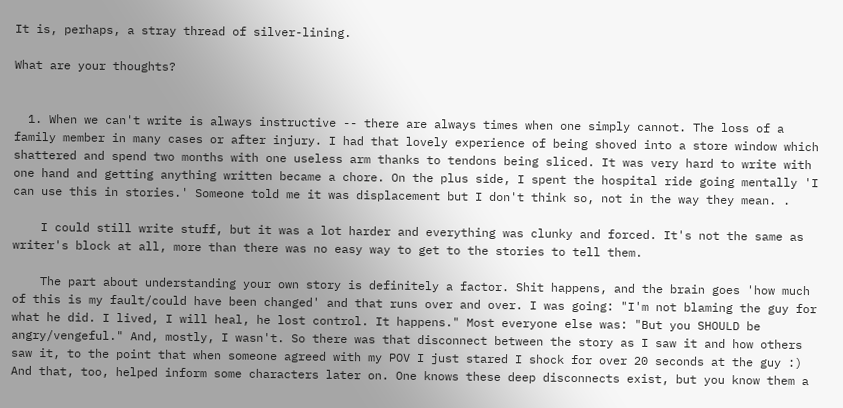It is, perhaps, a stray thread of silver-lining.

What are your thoughts?


  1. When we can't write is always instructive -- there are always times when one simply cannot. The loss of a family member in many cases or after injury. I had that lovely experience of being shoved into a store window which shattered and spend two months with one useless arm thanks to tendons being sliced. It was very hard to write with one hand and getting anything written became a chore. On the plus side, I spent the hospital ride going mentally 'I can use this in stories.' Someone told me it was displacement but I don't think so, not in the way they mean. .

    I could still write stuff, but it was a lot harder and everything was clunky and forced. It's not the same as writer's block at all, more than there was no easy way to get to the stories to tell them.

    The part about understanding your own story is definitely a factor. Shit happens, and the brain goes 'how much of this is my fault/could have been changed' and that runs over and over. I was going: "I'm not blaming the guy for what he did. I lived, I will heal, he lost control. It happens." Most everyone else was: "But you SHOULD be angry/vengeful." And, mostly, I wasn't. So there was that disconnect between the story as I saw it and how others saw it, to the point that when someone agreed with my POV I just stared I shock for over 20 seconds at the guy :) And that, too, helped inform some characters later on. One knows these deep disconnects exist, but you know them a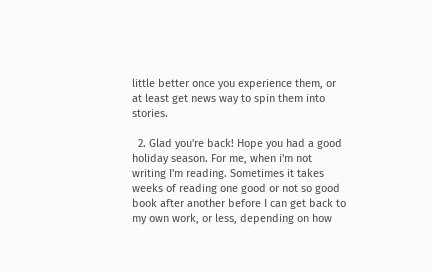little better once you experience them, or at least get news way to spin them into stories.

  2. Glad you're back! Hope you had a good holiday season. For me, when i'm not writing I'm reading. Sometimes it takes weeks of reading one good or not so good book after another before I can get back to my own work, or less, depending on how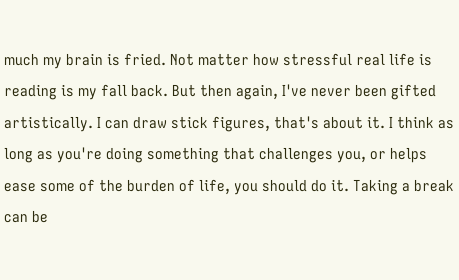much my brain is fried. Not matter how stressful real life is reading is my fall back. But then again, I've never been gifted artistically. I can draw stick figures, that's about it. I think as long as you're doing something that challenges you, or helps ease some of the burden of life, you should do it. Taking a break can be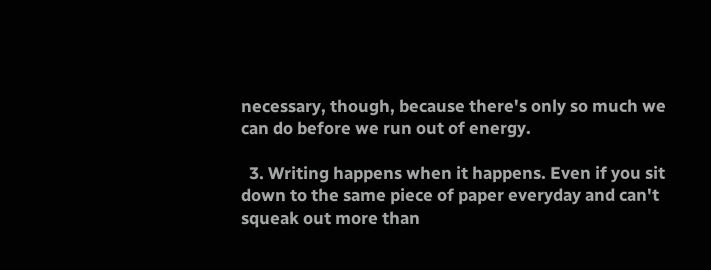necessary, though, because there's only so much we can do before we run out of energy.

  3. Writing happens when it happens. Even if you sit down to the same piece of paper everyday and can't squeak out more than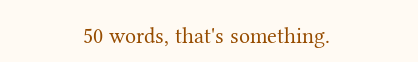50 words, that's something.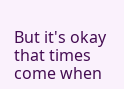But it's okay that times come when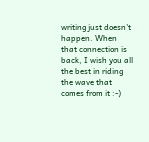writing just doesn't happen. When that connection is back, I wish you all the best in riding the wave that comes from it :-)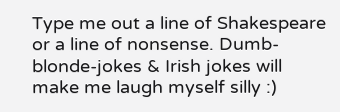Type me out a line of Shakespeare or a line of nonsense. Dumb-blonde-jokes & Irish jokes will make me laugh myself silly :)